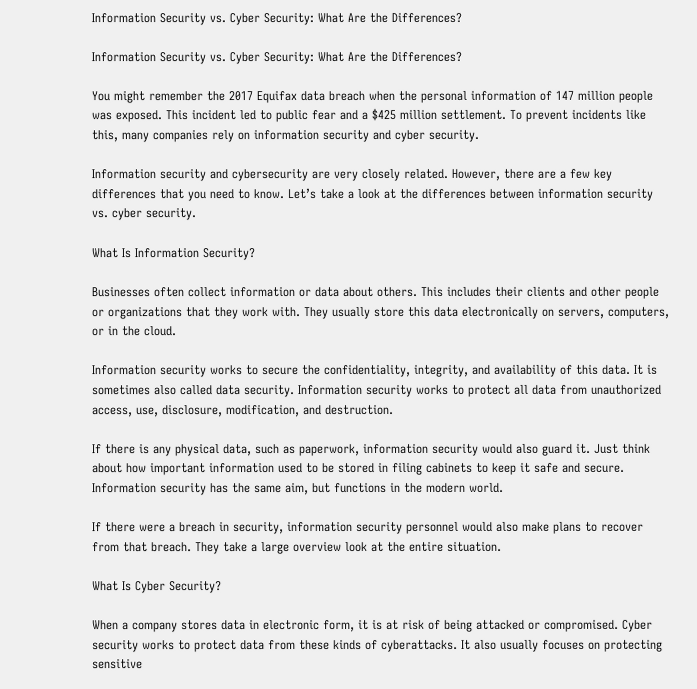Information Security vs. Cyber Security: What Are the Differences?

Information Security vs. Cyber Security: What Are the Differences?

You might remember the 2017 Equifax data breach when the personal information of 147 million people was exposed. This incident led to public fear and a $425 million settlement. To prevent incidents like this, many companies rely on information security and cyber security.

Information security and cybersecurity are very closely related. However, there are a few key differences that you need to know. Let’s take a look at the differences between information security vs. cyber security.

What Is Information Security?

Businesses often collect information or data about others. This includes their clients and other people or organizations that they work with. They usually store this data electronically on servers, computers, or in the cloud.

Information security works to secure the confidentiality, integrity, and availability of this data. It is sometimes also called data security. Information security works to protect all data from unauthorized access, use, disclosure, modification, and destruction.

If there is any physical data, such as paperwork, information security would also guard it. Just think about how important information used to be stored in filing cabinets to keep it safe and secure. Information security has the same aim, but functions in the modern world.

If there were a breach in security, information security personnel would also make plans to recover from that breach. They take a large overview look at the entire situation.

What Is Cyber Security?

When a company stores data in electronic form, it is at risk of being attacked or compromised. Cyber security works to protect data from these kinds of cyberattacks. It also usually focuses on protecting sensitive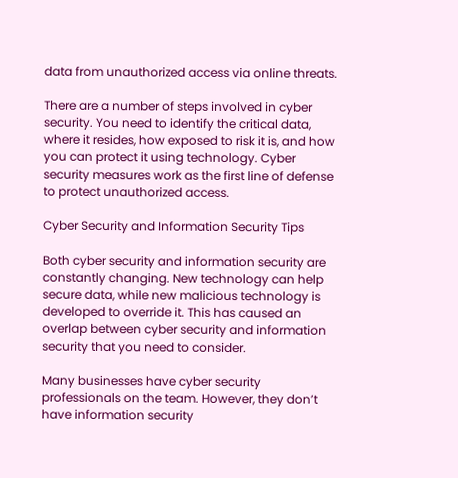data from unauthorized access via online threats.

There are a number of steps involved in cyber security. You need to identify the critical data, where it resides, how exposed to risk it is, and how you can protect it using technology. Cyber security measures work as the first line of defense to protect unauthorized access.

Cyber Security and Information Security Tips

Both cyber security and information security are constantly changing. New technology can help secure data, while new malicious technology is developed to override it. This has caused an overlap between cyber security and information security that you need to consider.

Many businesses have cyber security professionals on the team. However, they don’t have information security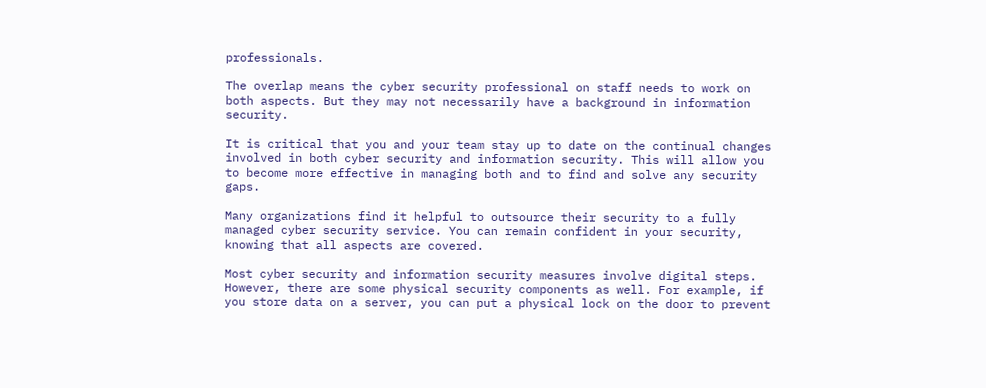professionals.

The overlap means the cyber security professional on staff needs to work on both aspects. But they may not necessarily have a background in information security.

It is critical that you and your team stay up to date on the continual changes involved in both cyber security and information security. This will allow you to become more effective in managing both and to find and solve any security gaps.

Many organizations find it helpful to outsource their security to a fully managed cyber security service. You can remain confident in your security, knowing that all aspects are covered.

Most cyber security and information security measures involve digital steps. However, there are some physical security components as well. For example, if you store data on a server, you can put a physical lock on the door to prevent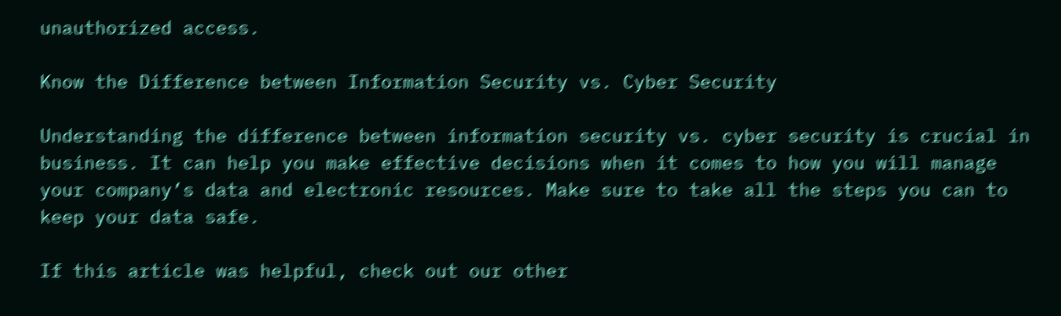unauthorized access.

Know the Difference between Information Security vs. Cyber Security

Understanding the difference between information security vs. cyber security is crucial in business. It can help you make effective decisions when it comes to how you will manage your company’s data and electronic resources. Make sure to take all the steps you can to keep your data safe.

If this article was helpful, check out our other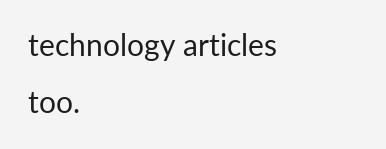technology articles too.